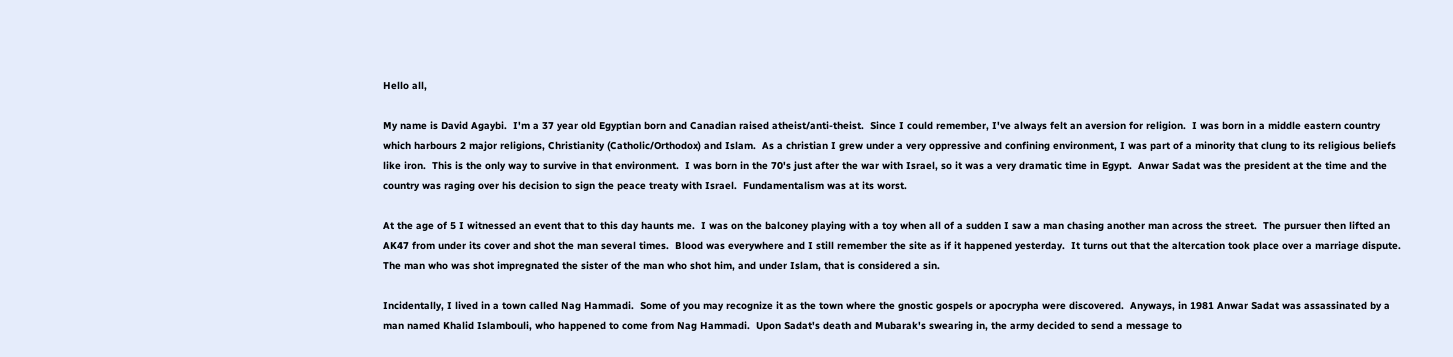Hello all,

My name is David Agaybi.  I'm a 37 year old Egyptian born and Canadian raised atheist/anti-theist.  Since I could remember, I've always felt an aversion for religion.  I was born in a middle eastern country which harbours 2 major religions, Christianity (Catholic/Orthodox) and Islam.  As a christian I grew under a very oppressive and confining environment, I was part of a minority that clung to its religious beliefs like iron.  This is the only way to survive in that environment.  I was born in the 70's just after the war with Israel, so it was a very dramatic time in Egypt.  Anwar Sadat was the president at the time and the country was raging over his decision to sign the peace treaty with Israel.  Fundamentalism was at its worst.

At the age of 5 I witnessed an event that to this day haunts me.  I was on the balconey playing with a toy when all of a sudden I saw a man chasing another man across the street.  The pursuer then lifted an AK47 from under its cover and shot the man several times.  Blood was everywhere and I still remember the site as if it happened yesterday.  It turns out that the altercation took place over a marriage dispute.  The man who was shot impregnated the sister of the man who shot him, and under Islam, that is considered a sin.

Incidentally, I lived in a town called Nag Hammadi.  Some of you may recognize it as the town where the gnostic gospels or apocrypha were discovered.  Anyways, in 1981 Anwar Sadat was assassinated by a man named Khalid Islambouli, who happened to come from Nag Hammadi.  Upon Sadat's death and Mubarak's swearing in, the army decided to send a message to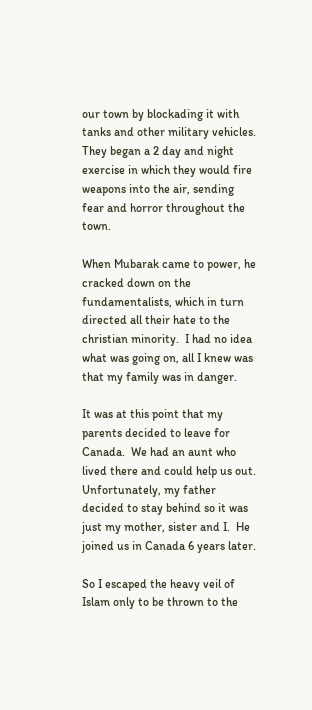our town by blockading it with tanks and other military vehicles.  They began a 2 day and night exercise in which they would fire weapons into the air, sending fear and horror throughout the town.

When Mubarak came to power, he cracked down on the fundamentalists, which in turn directed all their hate to the christian minority.  I had no idea what was going on, all I knew was that my family was in danger.

It was at this point that my parents decided to leave for Canada.  We had an aunt who lived there and could help us out.  Unfortunately, my father decided to stay behind so it was just my mother, sister and I.  He joined us in Canada 6 years later.

So I escaped the heavy veil of Islam only to be thrown to the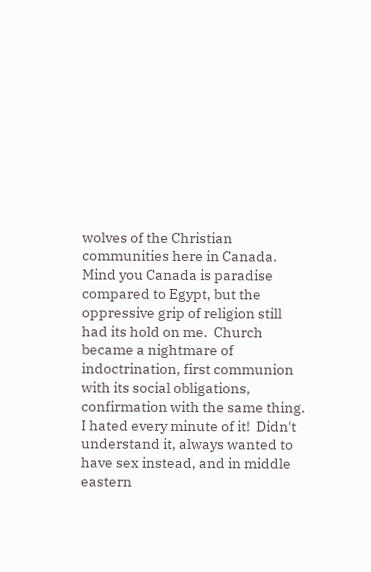wolves of the Christian communities here in Canada.  Mind you Canada is paradise compared to Egypt, but the oppressive grip of religion still had its hold on me.  Church became a nightmare of indoctrination, first communion with its social obligations, confirmation with the same thing.  I hated every minute of it!  Didn't understand it, always wanted to have sex instead, and in middle eastern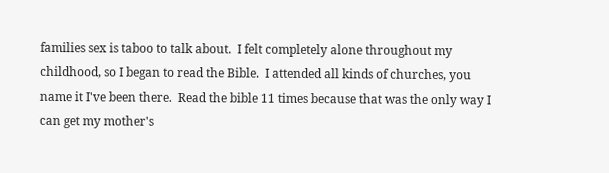families sex is taboo to talk about.  I felt completely alone throughout my childhood, so I began to read the Bible.  I attended all kinds of churches, you name it I've been there.  Read the bible 11 times because that was the only way I can get my mother's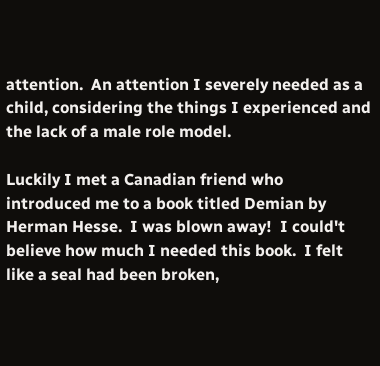attention.  An attention I severely needed as a child, considering the things I experienced and the lack of a male role model.

Luckily I met a Canadian friend who introduced me to a book titled Demian by Herman Hesse.  I was blown away!  I could't believe how much I needed this book.  I felt like a seal had been broken,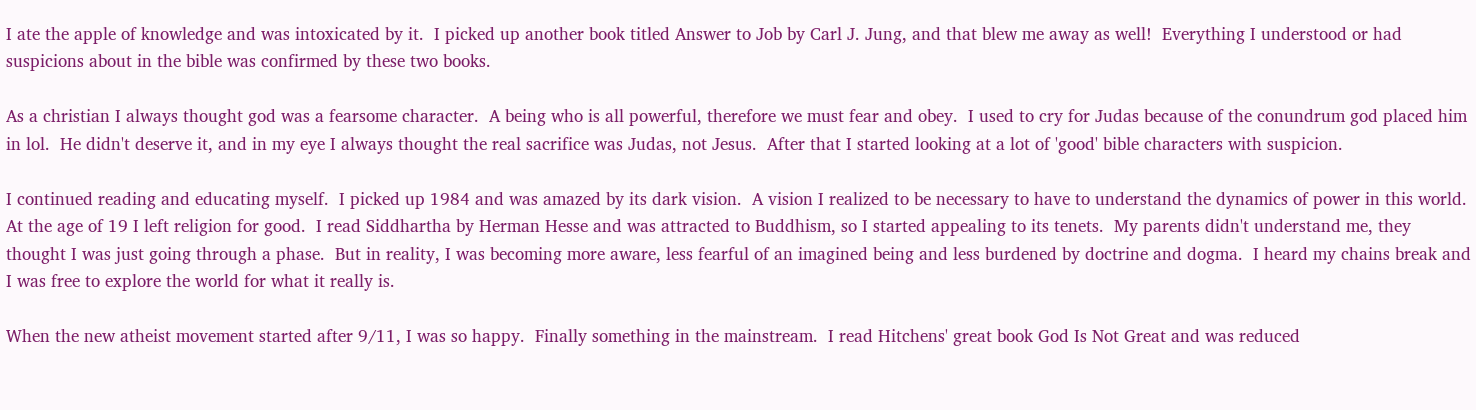I ate the apple of knowledge and was intoxicated by it.  I picked up another book titled Answer to Job by Carl J. Jung, and that blew me away as well!  Everything I understood or had suspicions about in the bible was confirmed by these two books.

As a christian I always thought god was a fearsome character.  A being who is all powerful, therefore we must fear and obey.  I used to cry for Judas because of the conundrum god placed him in lol.  He didn't deserve it, and in my eye I always thought the real sacrifice was Judas, not Jesus.  After that I started looking at a lot of 'good' bible characters with suspicion.

I continued reading and educating myself.  I picked up 1984 and was amazed by its dark vision.  A vision I realized to be necessary to have to understand the dynamics of power in this world.  At the age of 19 I left religion for good.  I read Siddhartha by Herman Hesse and was attracted to Buddhism, so I started appealing to its tenets.  My parents didn't understand me, they thought I was just going through a phase.  But in reality, I was becoming more aware, less fearful of an imagined being and less burdened by doctrine and dogma.  I heard my chains break and I was free to explore the world for what it really is.

When the new atheist movement started after 9/11, I was so happy.  Finally something in the mainstream.  I read Hitchens' great book God Is Not Great and was reduced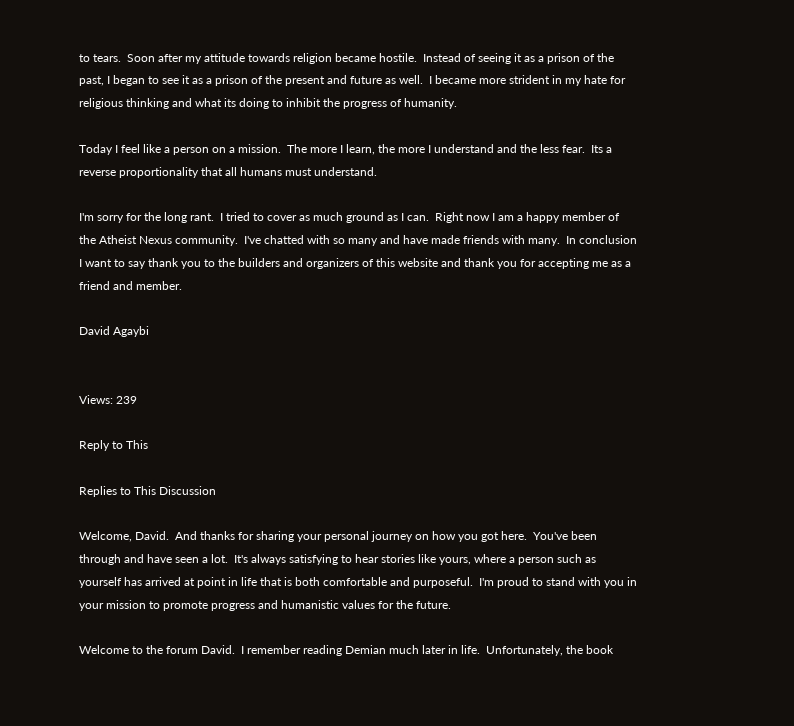to tears.  Soon after my attitude towards religion became hostile.  Instead of seeing it as a prison of the past, I began to see it as a prison of the present and future as well.  I became more strident in my hate for religious thinking and what its doing to inhibit the progress of humanity.

Today I feel like a person on a mission.  The more I learn, the more I understand and the less fear.  Its a reverse proportionality that all humans must understand.

I'm sorry for the long rant.  I tried to cover as much ground as I can.  Right now I am a happy member of the Atheist Nexus community.  I've chatted with so many and have made friends with many.  In conclusion I want to say thank you to the builders and organizers of this website and thank you for accepting me as a friend and member.

David Agaybi


Views: 239

Reply to This

Replies to This Discussion

Welcome, David.  And thanks for sharing your personal journey on how you got here.  You've been through and have seen a lot.  It's always satisfying to hear stories like yours, where a person such as yourself has arrived at point in life that is both comfortable and purposeful.  I'm proud to stand with you in your mission to promote progress and humanistic values for the future.

Welcome to the forum David.  I remember reading Demian much later in life.  Unfortunately, the book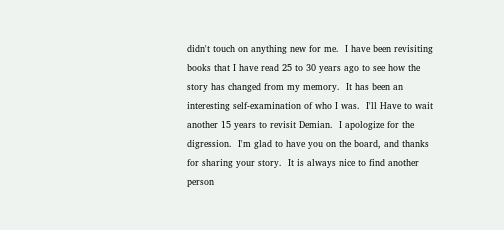didn't touch on anything new for me.  I have been revisiting books that I have read 25 to 30 years ago to see how the story has changed from my memory.  It has been an interesting self-examination of who I was.  I'll Have to wait another 15 years to revisit Demian.  I apologize for the digression.  I'm glad to have you on the board, and thanks for sharing your story.  It is always nice to find another person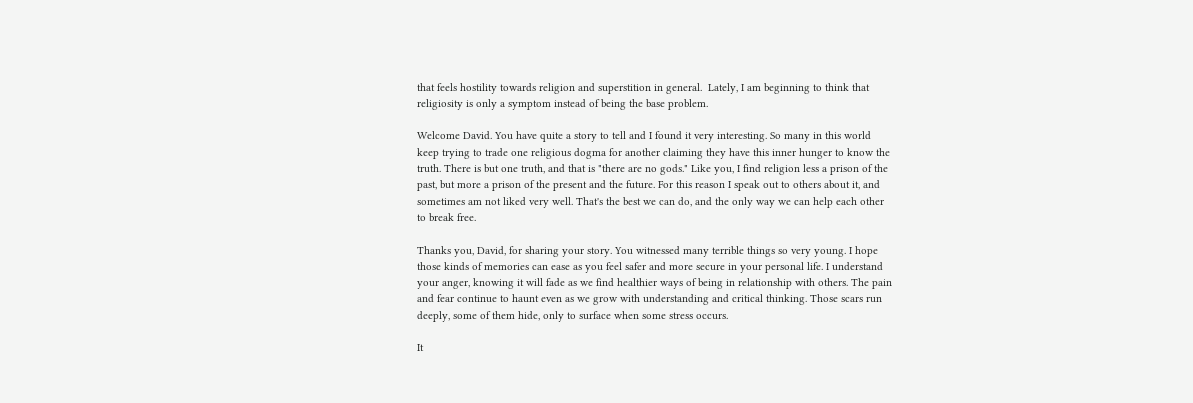that feels hostility towards religion and superstition in general.  Lately, I am beginning to think that religiosity is only a symptom instead of being the base problem.

Welcome David. You have quite a story to tell and I found it very interesting. So many in this world keep trying to trade one religious dogma for another claiming they have this inner hunger to know the truth. There is but one truth, and that is "there are no gods." Like you, I find religion less a prison of the past, but more a prison of the present and the future. For this reason I speak out to others about it, and sometimes am not liked very well. That's the best we can do, and the only way we can help each other to break free.

Thanks you, David, for sharing your story. You witnessed many terrible things so very young. I hope those kinds of memories can ease as you feel safer and more secure in your personal life. I understand your anger, knowing it will fade as we find healthier ways of being in relationship with others. The pain and fear continue to haunt even as we grow with understanding and critical thinking. Those scars run deeply, some of them hide, only to surface when some stress occurs.

It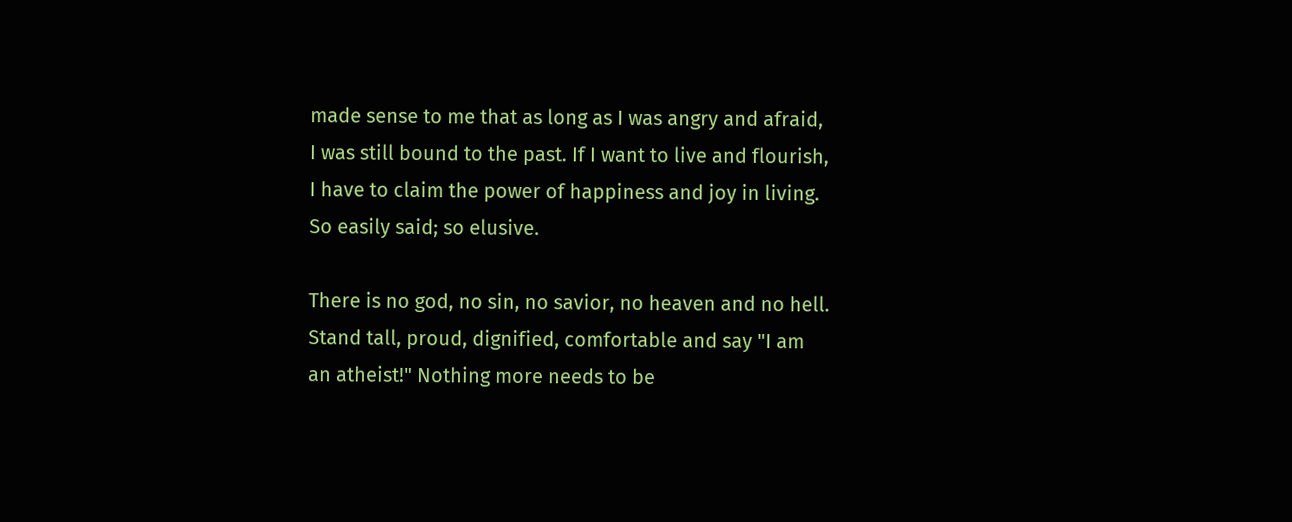made sense to me that as long as I was angry and afraid, I was still bound to the past. If I want to live and flourish, I have to claim the power of happiness and joy in living. So easily said; so elusive.

There is no god, no sin, no savior, no heaven and no hell. Stand tall, proud, dignified, comfortable and say "I am an atheist!" Nothing more needs to be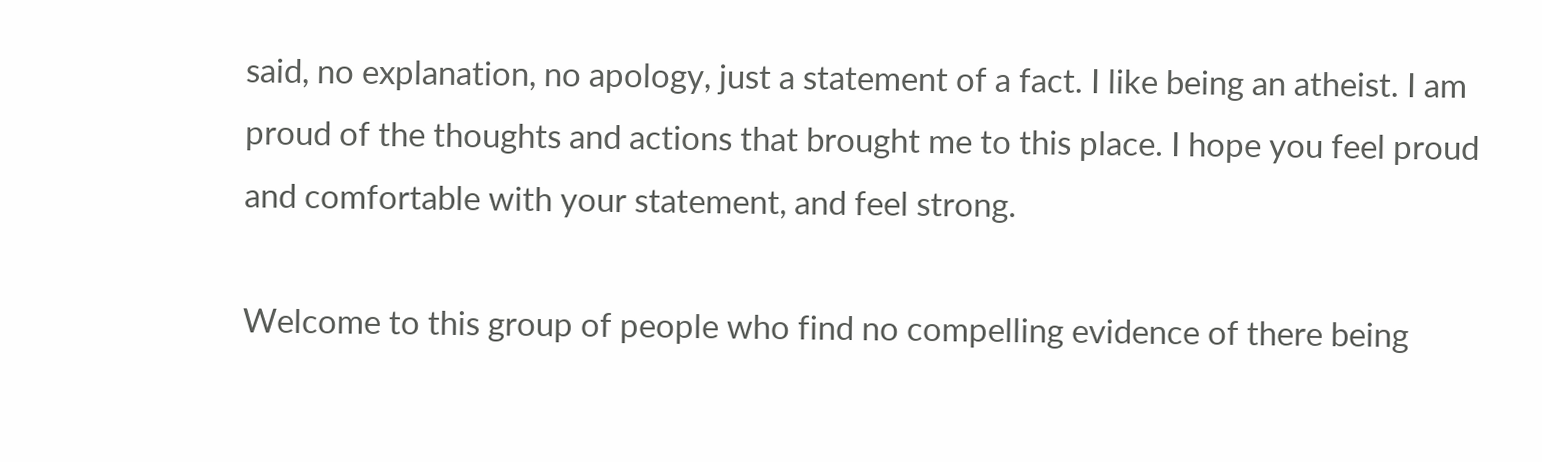said, no explanation, no apology, just a statement of a fact. I like being an atheist. I am proud of the thoughts and actions that brought me to this place. I hope you feel proud and comfortable with your statement, and feel strong.

Welcome to this group of people who find no compelling evidence of there being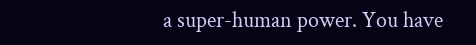a super-human power. You have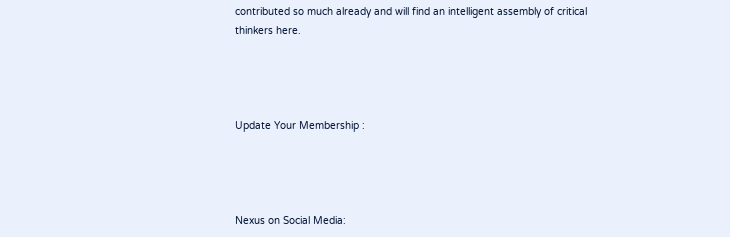contributed so much already and will find an intelligent assembly of critical thinkers here.




Update Your Membership :




Nexus on Social Media: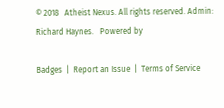© 2018   Atheist Nexus. All rights reserved. Admin: Richard Haynes.   Powered by

Badges  |  Report an Issue  |  Terms of Service